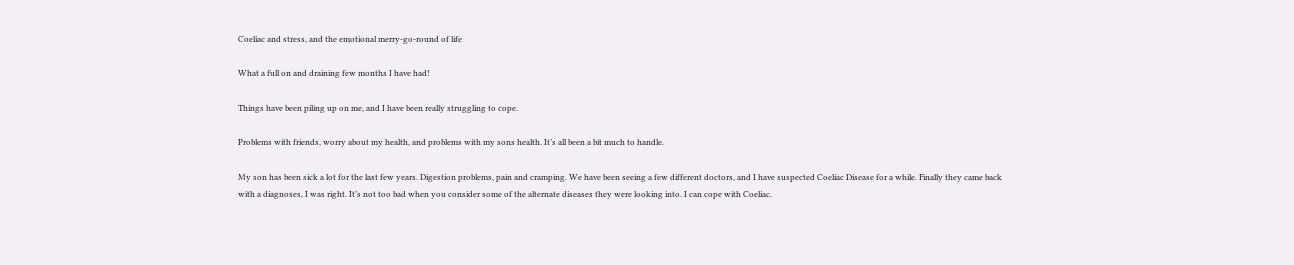Coeliac and stress, and the emotional merry-go-round of life

What a full on and draining few months I have had!

Things have been piling up on me, and I have been really struggling to cope.

Problems with friends, worry about my health, and problems with my sons health. It’s all been a bit much to handle.

My son has been sick a lot for the last few years. Digestion problems, pain and cramping. We have been seeing a few different doctors, and I have suspected Coeliac Disease for a while. Finally they came back with a diagnoses, I was right. It’s not too bad when you consider some of the alternate diseases they were looking into. I can cope with Coeliac.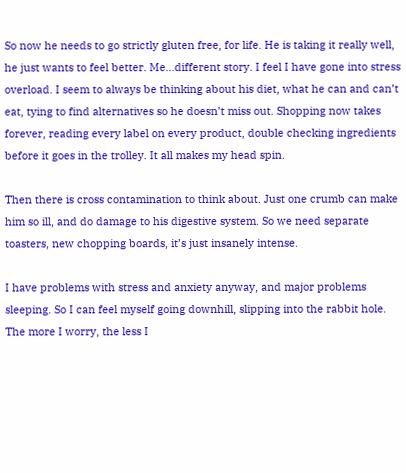So now he needs to go strictly gluten free, for life. He is taking it really well, he just wants to feel better. Me…different story. I feel I have gone into stress overload. I seem to always be thinking about his diet, what he can and can’t eat, tying to find alternatives so he doesn’t miss out. Shopping now takes forever, reading every label on every product, double checking ingredients before it goes in the trolley. It all makes my head spin.

Then there is cross contamination to think about. Just one crumb can make him so ill, and do damage to his digestive system. So we need separate toasters, new chopping boards, it’s just insanely intense.

I have problems with stress and anxiety anyway, and major problems sleeping. So I can feel myself going downhill, slipping into the rabbit hole. The more I worry, the less I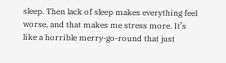sleep. Then lack of sleep makes everything feel worse, and that makes me stress more. It’s like a horrible merry-go-round that just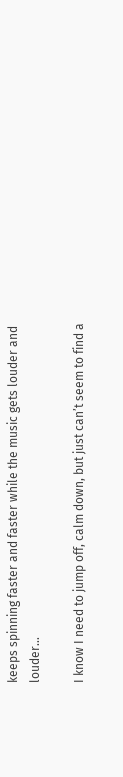keeps spinning faster and faster while the music gets louder and louder…

I know I need to jump off, calm down, but just can’t seem to find a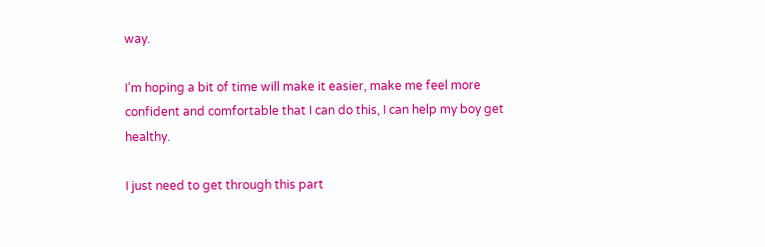way.

I’m hoping a bit of time will make it easier, make me feel more confident and comfortable that I can do this, I can help my boy get healthy.

I just need to get through this part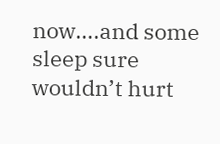now….and some sleep sure wouldn’t hurt